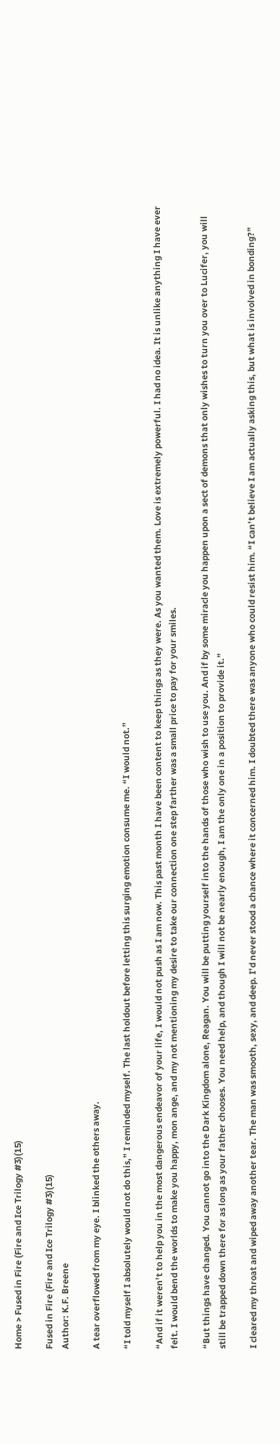Home > Fused in Fire (Fire and Ice Trilogy #3)(15)

Fused in Fire (Fire and Ice Trilogy #3)(15)
Author: K.F. Breene

A tear overflowed from my eye. I blinked the others away.

“I told myself I absolutely would not do this,” I reminded myself. The last holdout before letting this surging emotion consume me. “I would not.”

“And if it weren’t to help you in the most dangerous endeavor of your life, I would not push as I am now. This past month I have been content to keep things as they were. As you wanted them. Love is extremely powerful. I had no idea. It is unlike anything I have ever felt. I would bend the worlds to make you happy, mon ange, and my not mentioning my desire to take our connection one step farther was a small price to pay for your smiles.

“But things have changed. You cannot go into the Dark Kingdom alone, Reagan. You will be putting yourself into the hands of those who wish to use you. And if by some miracle you happen upon a sect of demons that only wishes to turn you over to Lucifer, you will still be trapped down there for as long as your father chooses. You need help, and though I will not be nearly enough, I am the only one in a position to provide it.”

I cleared my throat and wiped away another tear. The man was smooth, sexy, and deep. I’d never stood a chance where it concerned him. I doubted there was anyone who could resist him. “I can’t believe I am actually asking this, but what is involved in bonding?”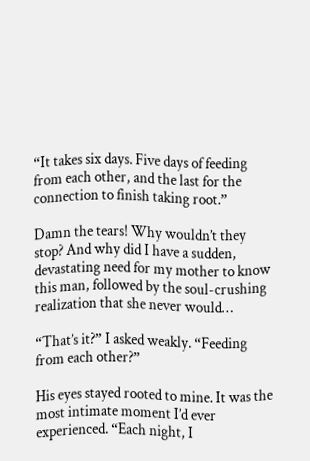“It takes six days. Five days of feeding from each other, and the last for the connection to finish taking root.”

Damn the tears! Why wouldn’t they stop? And why did I have a sudden, devastating need for my mother to know this man, followed by the soul-crushing realization that she never would…

“That’s it?” I asked weakly. “Feeding from each other?”

His eyes stayed rooted to mine. It was the most intimate moment I’d ever experienced. “Each night, I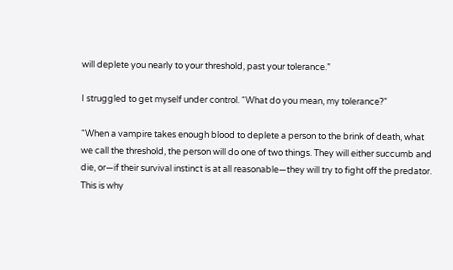will deplete you nearly to your threshold, past your tolerance.”

I struggled to get myself under control. “What do you mean, my tolerance?”

“When a vampire takes enough blood to deplete a person to the brink of death, what we call the threshold, the person will do one of two things. They will either succumb and die, or—if their survival instinct is at all reasonable—they will try to fight off the predator. This is why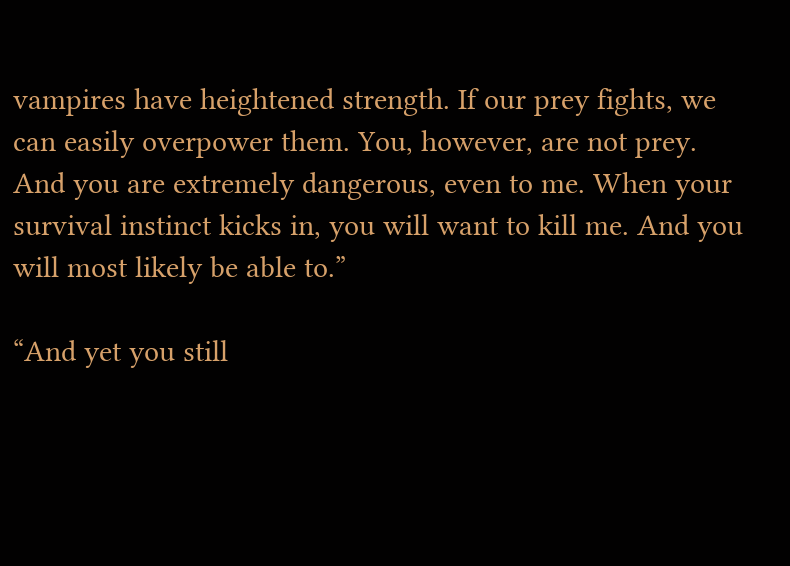vampires have heightened strength. If our prey fights, we can easily overpower them. You, however, are not prey. And you are extremely dangerous, even to me. When your survival instinct kicks in, you will want to kill me. And you will most likely be able to.”

“And yet you still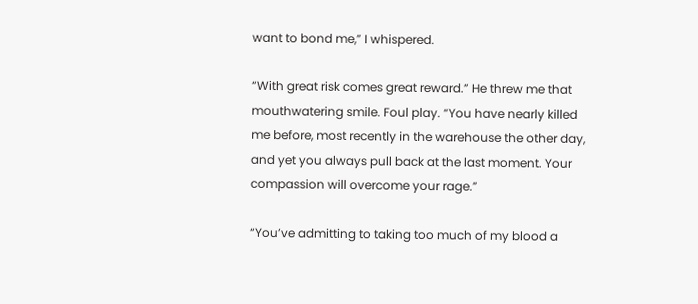want to bond me,” I whispered.

“With great risk comes great reward.” He threw me that mouthwatering smile. Foul play. “You have nearly killed me before, most recently in the warehouse the other day, and yet you always pull back at the last moment. Your compassion will overcome your rage.”

“You’ve admitting to taking too much of my blood a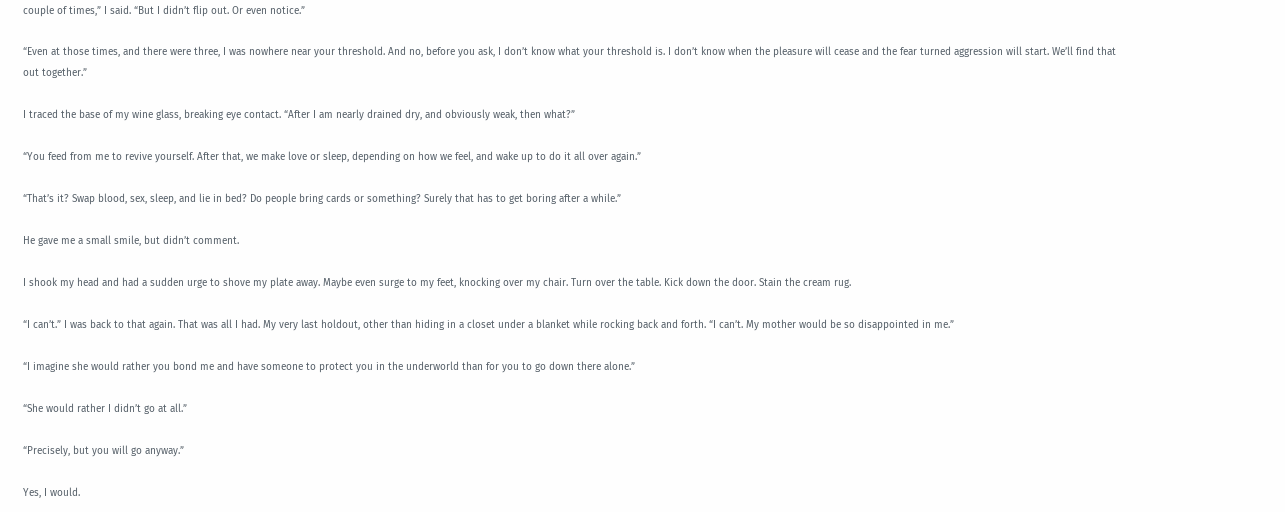couple of times,” I said. “But I didn’t flip out. Or even notice.”

“Even at those times, and there were three, I was nowhere near your threshold. And no, before you ask, I don’t know what your threshold is. I don’t know when the pleasure will cease and the fear turned aggression will start. We’ll find that out together.”

I traced the base of my wine glass, breaking eye contact. “After I am nearly drained dry, and obviously weak, then what?”

“You feed from me to revive yourself. After that, we make love or sleep, depending on how we feel, and wake up to do it all over again.”

“That’s it? Swap blood, sex, sleep, and lie in bed? Do people bring cards or something? Surely that has to get boring after a while.”

He gave me a small smile, but didn’t comment.

I shook my head and had a sudden urge to shove my plate away. Maybe even surge to my feet, knocking over my chair. Turn over the table. Kick down the door. Stain the cream rug.

“I can’t.” I was back to that again. That was all I had. My very last holdout, other than hiding in a closet under a blanket while rocking back and forth. “I can’t. My mother would be so disappointed in me.”

“I imagine she would rather you bond me and have someone to protect you in the underworld than for you to go down there alone.”

“She would rather I didn’t go at all.”

“Precisely, but you will go anyway.”

Yes, I would.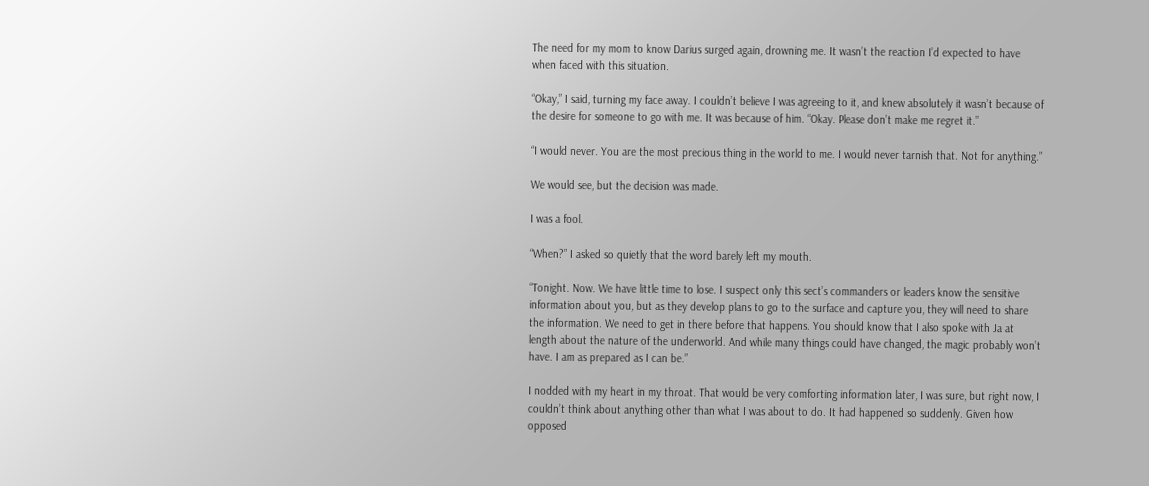The need for my mom to know Darius surged again, drowning me. It wasn’t the reaction I’d expected to have when faced with this situation.

“Okay,” I said, turning my face away. I couldn’t believe I was agreeing to it, and knew absolutely it wasn’t because of the desire for someone to go with me. It was because of him. “Okay. Please don’t make me regret it.”

“I would never. You are the most precious thing in the world to me. I would never tarnish that. Not for anything.”

We would see, but the decision was made.

I was a fool.

“When?” I asked so quietly that the word barely left my mouth.

“Tonight. Now. We have little time to lose. I suspect only this sect’s commanders or leaders know the sensitive information about you, but as they develop plans to go to the surface and capture you, they will need to share the information. We need to get in there before that happens. You should know that I also spoke with Ja at length about the nature of the underworld. And while many things could have changed, the magic probably won’t have. I am as prepared as I can be.”

I nodded with my heart in my throat. That would be very comforting information later, I was sure, but right now, I couldn’t think about anything other than what I was about to do. It had happened so suddenly. Given how opposed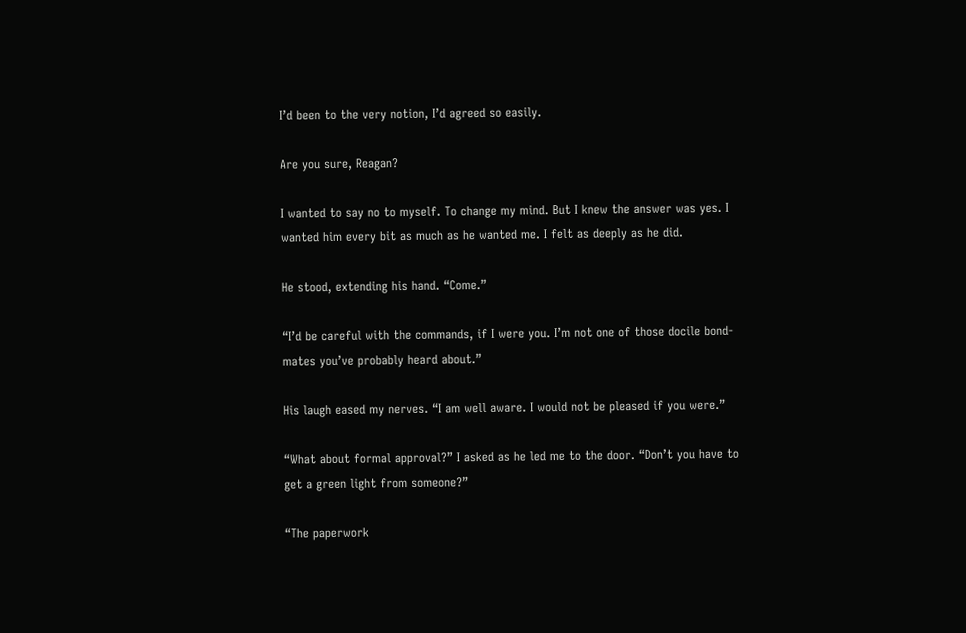I’d been to the very notion, I’d agreed so easily.

Are you sure, Reagan?

I wanted to say no to myself. To change my mind. But I knew the answer was yes. I wanted him every bit as much as he wanted me. I felt as deeply as he did.

He stood, extending his hand. “Come.”

“I’d be careful with the commands, if I were you. I’m not one of those docile bond-mates you’ve probably heard about.”

His laugh eased my nerves. “I am well aware. I would not be pleased if you were.”

“What about formal approval?” I asked as he led me to the door. “Don’t you have to get a green light from someone?”

“The paperwork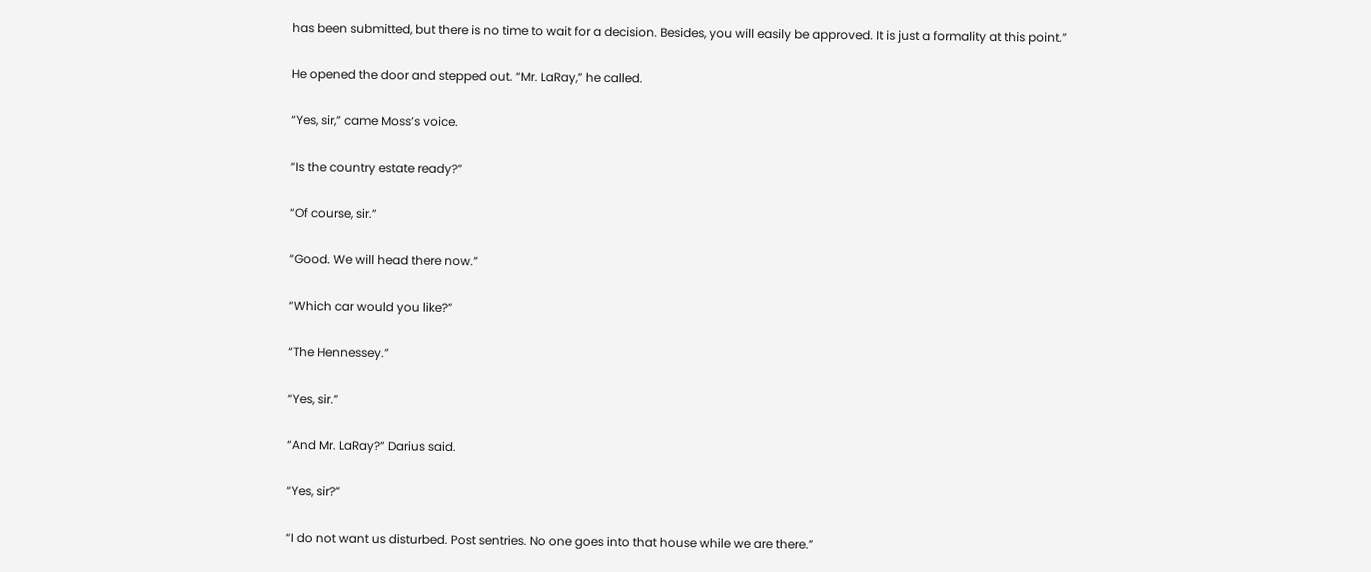has been submitted, but there is no time to wait for a decision. Besides, you will easily be approved. It is just a formality at this point.”

He opened the door and stepped out. “Mr. LaRay,” he called.

“Yes, sir,” came Moss’s voice.

“Is the country estate ready?”

“Of course, sir.”

“Good. We will head there now.”

“Which car would you like?”

“The Hennessey.”

“Yes, sir.”

“And Mr. LaRay?” Darius said.

“Yes, sir?”

“I do not want us disturbed. Post sentries. No one goes into that house while we are there.”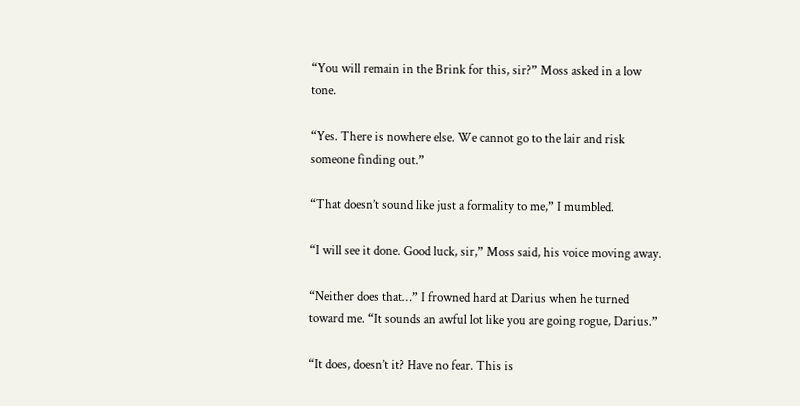“You will remain in the Brink for this, sir?” Moss asked in a low tone.

“Yes. There is nowhere else. We cannot go to the lair and risk someone finding out.”

“That doesn’t sound like just a formality to me,” I mumbled.

“I will see it done. Good luck, sir,” Moss said, his voice moving away.

“Neither does that…” I frowned hard at Darius when he turned toward me. “It sounds an awful lot like you are going rogue, Darius.”

“It does, doesn’t it? Have no fear. This is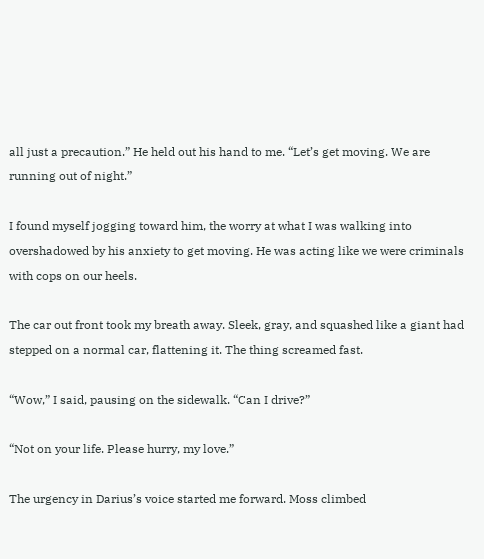all just a precaution.” He held out his hand to me. “Let’s get moving. We are running out of night.”

I found myself jogging toward him, the worry at what I was walking into overshadowed by his anxiety to get moving. He was acting like we were criminals with cops on our heels.

The car out front took my breath away. Sleek, gray, and squashed like a giant had stepped on a normal car, flattening it. The thing screamed fast.

“Wow,” I said, pausing on the sidewalk. “Can I drive?”

“Not on your life. Please hurry, my love.”

The urgency in Darius’s voice started me forward. Moss climbed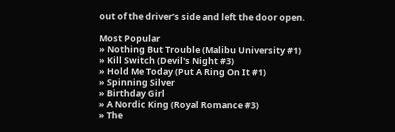out of the driver’s side and left the door open.

Most Popular
» Nothing But Trouble (Malibu University #1)
» Kill Switch (Devil's Night #3)
» Hold Me Today (Put A Ring On It #1)
» Spinning Silver
» Birthday Girl
» A Nordic King (Royal Romance #3)
» The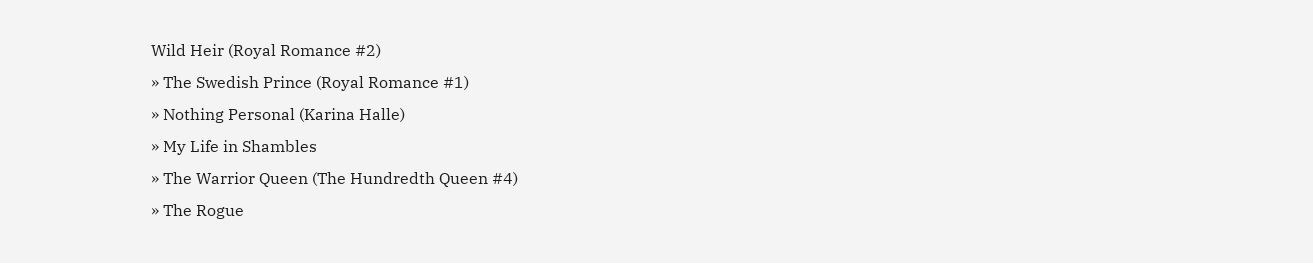Wild Heir (Royal Romance #2)
» The Swedish Prince (Royal Romance #1)
» Nothing Personal (Karina Halle)
» My Life in Shambles
» The Warrior Queen (The Hundredth Queen #4)
» The Rogue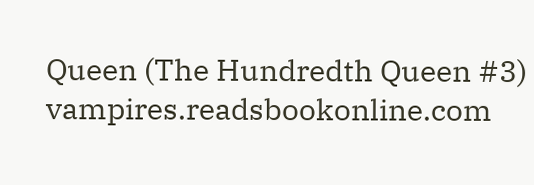Queen (The Hundredth Queen #3)
vampires.readsbookonline.com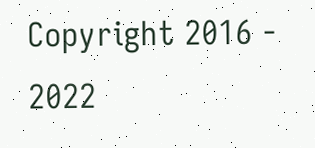Copyright 2016 - 2022